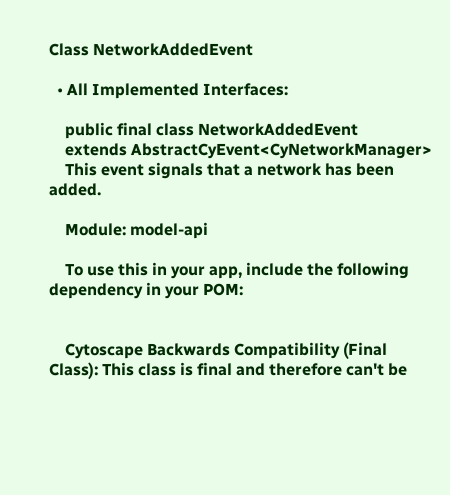Class NetworkAddedEvent

  • All Implemented Interfaces:

    public final class NetworkAddedEvent
    extends AbstractCyEvent<CyNetworkManager>
    This event signals that a network has been added.

    Module: model-api

    To use this in your app, include the following dependency in your POM:


    Cytoscape Backwards Compatibility (Final Class): This class is final and therefore can't be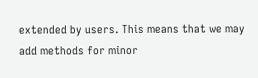extended by users. This means that we may add methods for minor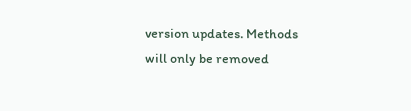version updates. Methods will only be removed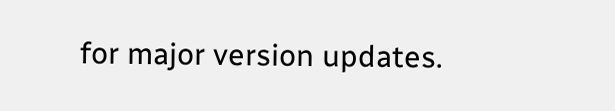for major version updates.